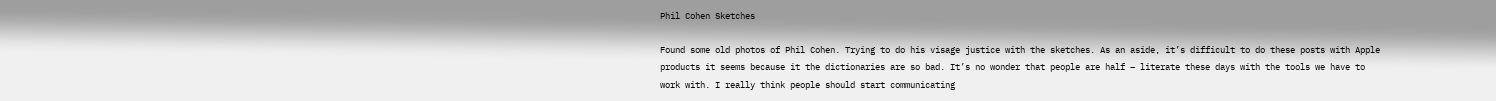Phil Cohen Sketches

Found some old photos of Phil Cohen. Trying to do his visage justice with the sketches. As an aside, it’s difficult to do these posts with Apple products it seems because it the dictionaries are so bad. It’s no wonder that people are half – literate these days with the tools we have to work with. I really think people should start communicating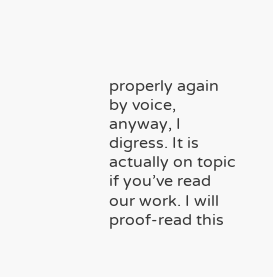properly again by voice, anyway, I digress. It is actually on topic if you’ve read our work. I will proof-read this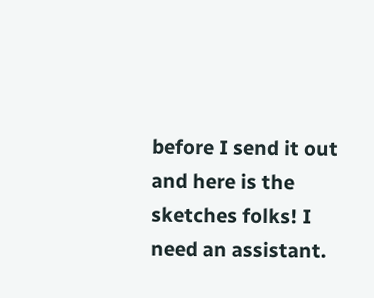before I send it out and here is the sketches folks! I need an assistant.